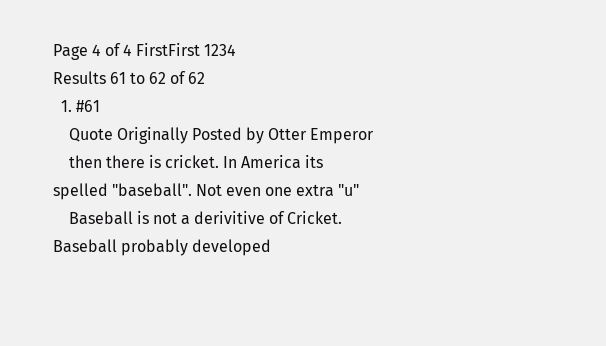Page 4 of 4 FirstFirst 1234
Results 61 to 62 of 62
  1. #61
    Quote Originally Posted by Otter Emperor
    then there is cricket. In America its spelled "baseball". Not even one extra "u"
    Baseball is not a derivitive of Cricket. Baseball probably developed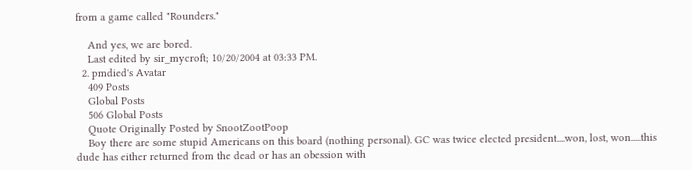from a game called "Rounders."

    And yes, we are bored.
    Last edited by sir_mycroft; 10/20/2004 at 03:33 PM.
  2. pmdied's Avatar
    409 Posts
    Global Posts
    506 Global Posts
    Quote Originally Posted by SnootZootPoop
    Boy there are some stupid Americans on this board (nothing personal). GC was twice elected president....won, lost, won.....this dude has either returned from the dead or has an obession with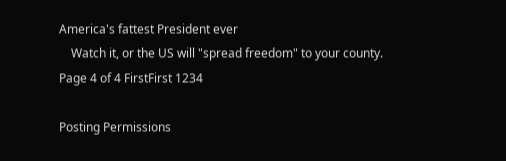America's fattest President ever
    Watch it, or the US will "spread freedom" to your county.
Page 4 of 4 FirstFirst 1234

Posting Permissions